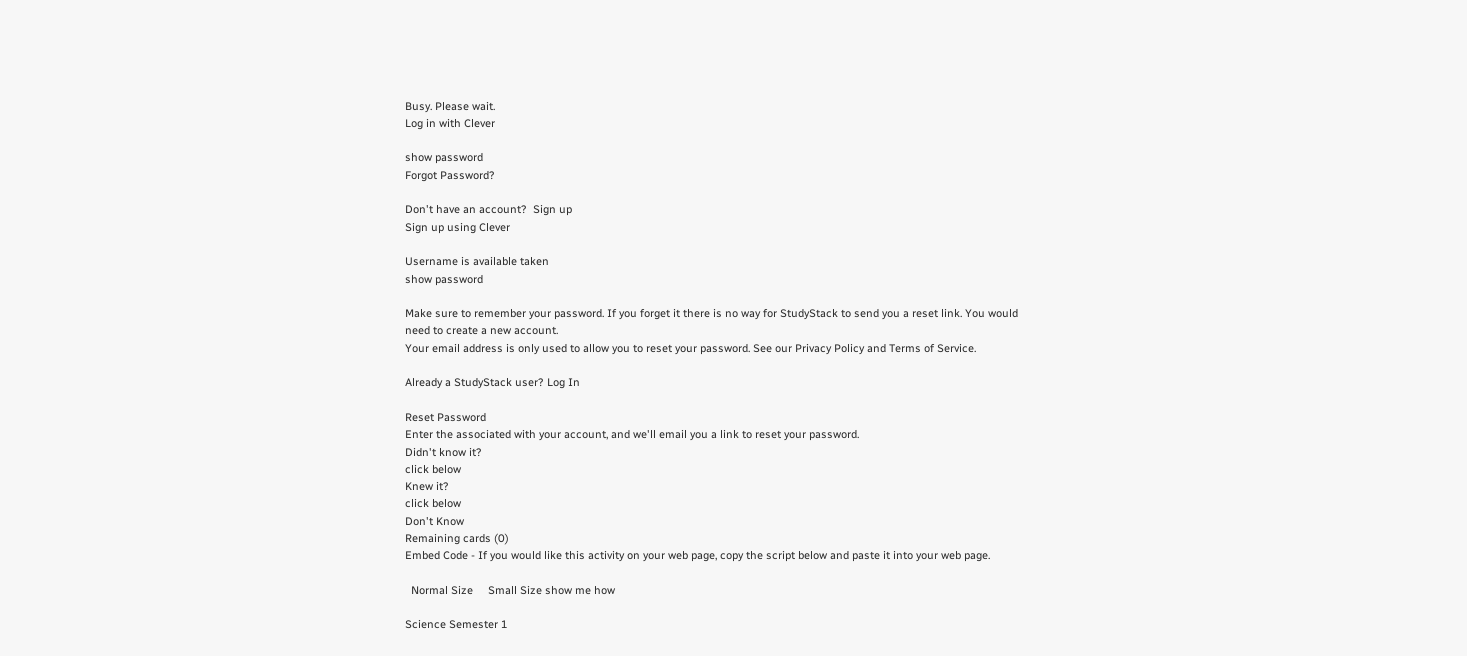Busy. Please wait.
Log in with Clever

show password
Forgot Password?

Don't have an account?  Sign up
Sign up using Clever

Username is available taken
show password

Make sure to remember your password. If you forget it there is no way for StudyStack to send you a reset link. You would need to create a new account.
Your email address is only used to allow you to reset your password. See our Privacy Policy and Terms of Service.

Already a StudyStack user? Log In

Reset Password
Enter the associated with your account, and we'll email you a link to reset your password.
Didn't know it?
click below
Knew it?
click below
Don't Know
Remaining cards (0)
Embed Code - If you would like this activity on your web page, copy the script below and paste it into your web page.

  Normal Size     Small Size show me how

Science Semester 1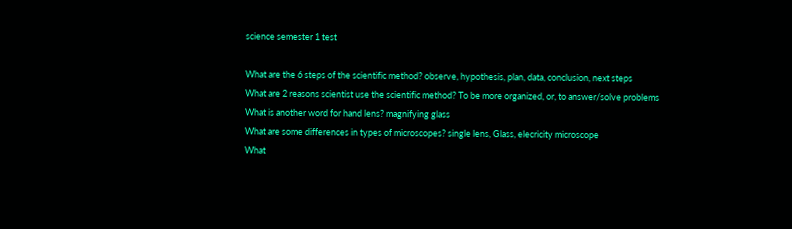science semester 1 test

What are the 6 steps of the scientific method? observe, hypothesis, plan, data, conclusion, next steps
What are 2 reasons scientist use the scientific method? To be more organized, or, to answer/solve problems
What is another word for hand lens? magnifying glass
What are some differences in types of microscopes? single lens, Glass, elecricity microscope
What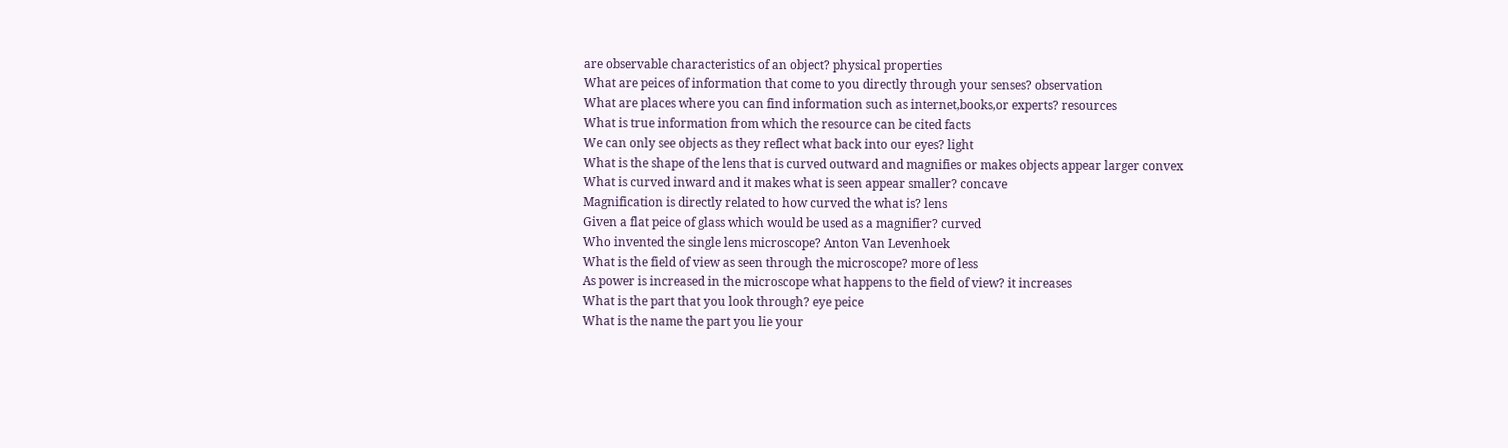are observable characteristics of an object? physical properties
What are peices of information that come to you directly through your senses? observation
What are places where you can find information such as internet,books,or experts? resources
What is true information from which the resource can be cited facts
We can only see objects as they reflect what back into our eyes? light
What is the shape of the lens that is curved outward and magnifies or makes objects appear larger convex
What is curved inward and it makes what is seen appear smaller? concave
Magnification is directly related to how curved the what is? lens
Given a flat peice of glass which would be used as a magnifier? curved
Who invented the single lens microscope? Anton Van Levenhoek
What is the field of view as seen through the microscope? more of less
As power is increased in the microscope what happens to the field of view? it increases
What is the part that you look through? eye peice
What is the name the part you lie your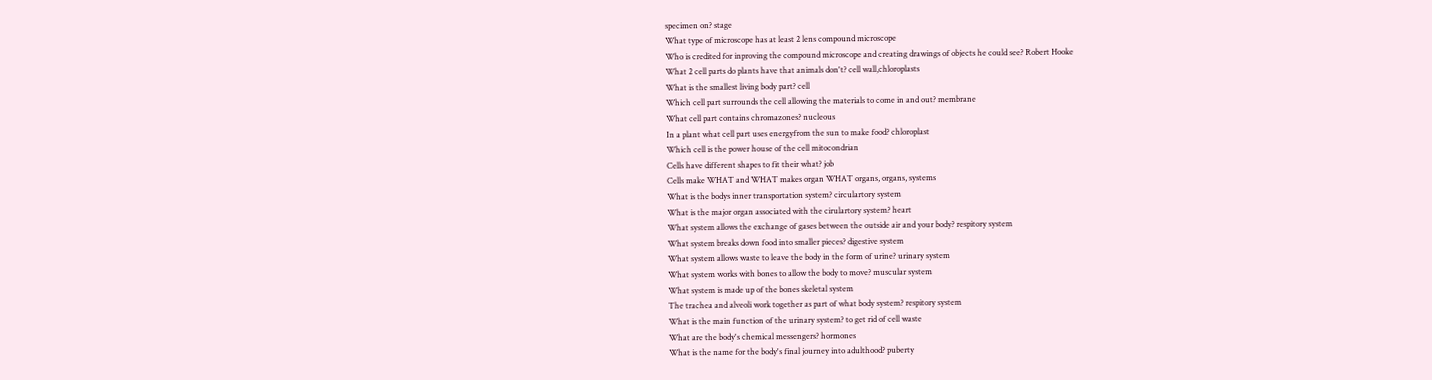specimen on? stage
What type of microscope has at least 2 lens compound microscope
Who is credited for inproving the compound microscope and creating drawings of objects he could see? Robert Hooke
What 2 cell parts do plants have that animals don't? cell wall,chloroplasts
What is the smallest living body part? cell
Which cell part surrounds the cell allowing the materials to come in and out? membrane
What cell part contains chromazones? nucleous
In a plant what cell part uses energyfrom the sun to make food? chloroplast
Which cell is the power house of the cell mitocondrian
Cells have different shapes to fit their what? job
Cells make WHAT and WHAT makes organ WHAT organs, organs, systems
What is the bodys inner transportation system? circulartory system
What is the major organ associated with the cirulartory system? heart
What system allows the exchange of gases between the outside air and your body? respitory system
What system breaks down food into smaller pieces? digestive system
What system allows waste to leave the body in the form of urine? urinary system
What system works with bones to allow the body to move? muscular system
What system is made up of the bones skeletal system
The trachea and alveoli work together as part of what body system? respitory system
What is the main function of the urinary system? to get rid of cell waste
What are the body's chemical messengers? hormones
What is the name for the body's final journey into adulthood? puberty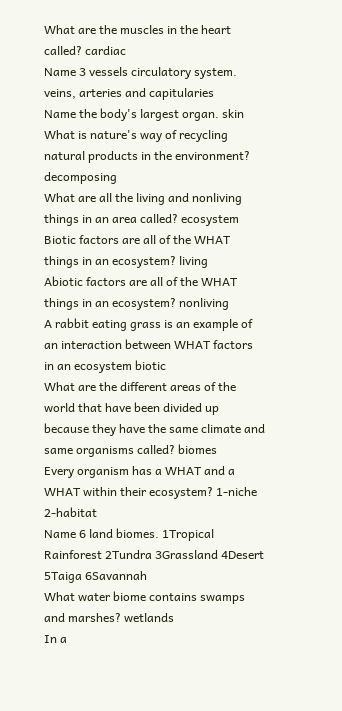What are the muscles in the heart called? cardiac
Name 3 vessels circulatory system. veins, arteries and capitularies
Name the body's largest organ. skin
What is nature's way of recycling natural products in the environment? decomposing
What are all the living and nonliving things in an area called? ecosystem
Biotic factors are all of the WHAT things in an ecosystem? living
Abiotic factors are all of the WHAT things in an ecosystem? nonliving
A rabbit eating grass is an example of an interaction between WHAT factors in an ecosystem biotic
What are the different areas of the world that have been divided up because they have the same climate and same organisms called? biomes
Every organism has a WHAT and a WHAT within their ecosystem? 1-niche 2-habitat
Name 6 land biomes. 1Tropical Rainforest 2Tundra 3Grassland 4Desert 5Taiga 6Savannah
What water biome contains swamps and marshes? wetlands
In a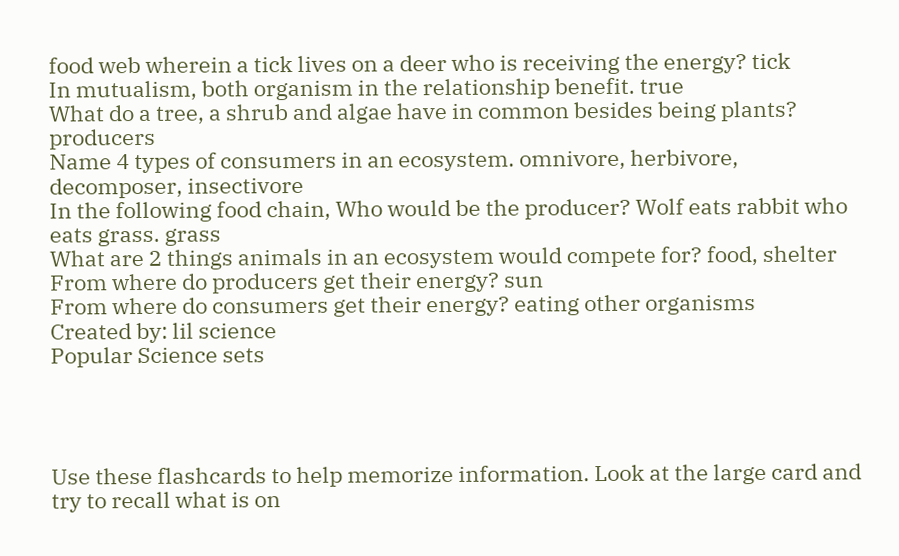food web wherein a tick lives on a deer who is receiving the energy? tick
In mutualism, both organism in the relationship benefit. true
What do a tree, a shrub and algae have in common besides being plants? producers
Name 4 types of consumers in an ecosystem. omnivore, herbivore, decomposer, insectivore
In the following food chain, Who would be the producer? Wolf eats rabbit who eats grass. grass
What are 2 things animals in an ecosystem would compete for? food, shelter
From where do producers get their energy? sun
From where do consumers get their energy? eating other organisms
Created by: lil science
Popular Science sets




Use these flashcards to help memorize information. Look at the large card and try to recall what is on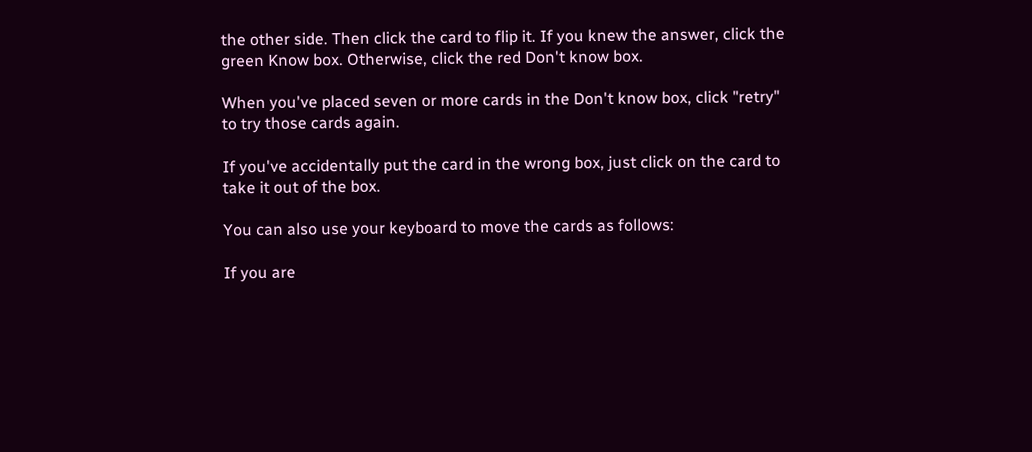the other side. Then click the card to flip it. If you knew the answer, click the green Know box. Otherwise, click the red Don't know box.

When you've placed seven or more cards in the Don't know box, click "retry" to try those cards again.

If you've accidentally put the card in the wrong box, just click on the card to take it out of the box.

You can also use your keyboard to move the cards as follows:

If you are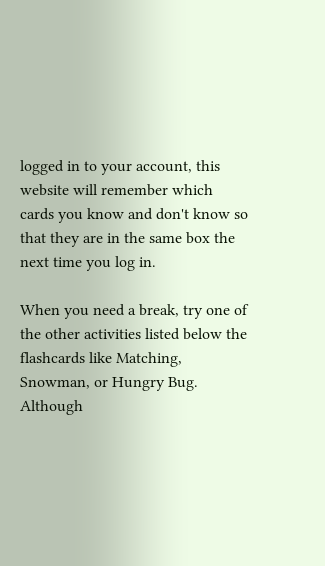logged in to your account, this website will remember which cards you know and don't know so that they are in the same box the next time you log in.

When you need a break, try one of the other activities listed below the flashcards like Matching, Snowman, or Hungry Bug. Although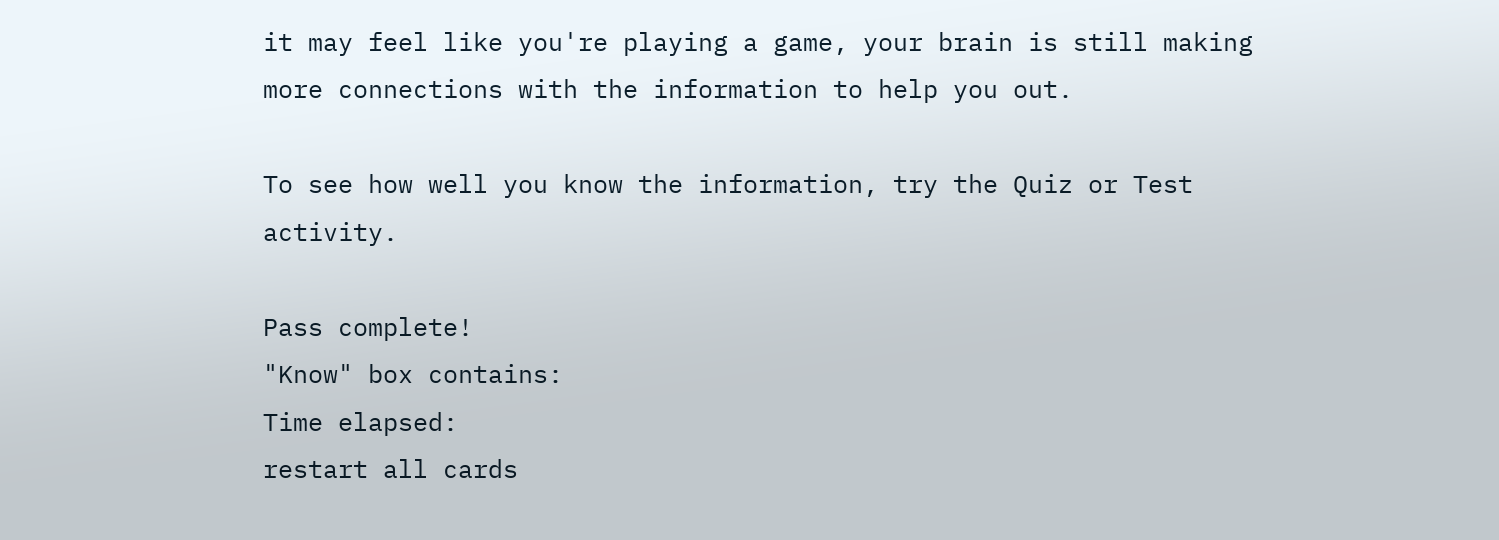it may feel like you're playing a game, your brain is still making more connections with the information to help you out.

To see how well you know the information, try the Quiz or Test activity.

Pass complete!
"Know" box contains:
Time elapsed:
restart all cards